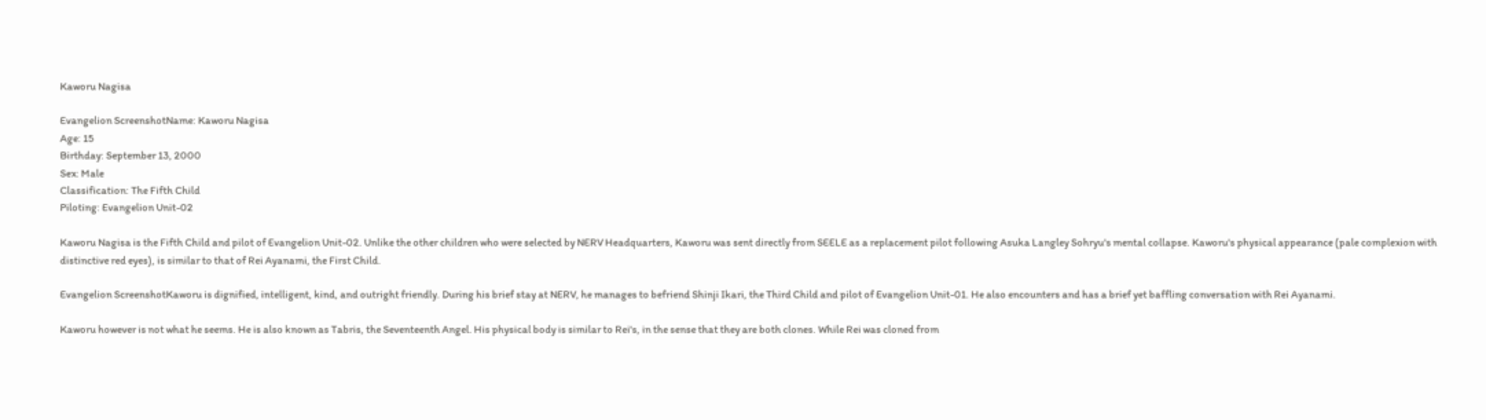Kaworu Nagisa

Evangelion ScreenshotName: Kaworu Nagisa
Age: 15
Birthday: September 13, 2000
Sex: Male
Classification: The Fifth Child
Piloting: Evangelion Unit-02

Kaworu Nagisa is the Fifth Child and pilot of Evangelion Unit-02. Unlike the other children who were selected by NERV Headquarters, Kaworu was sent directly from SEELE as a replacement pilot following Asuka Langley Sohryu's mental collapse. Kaworu's physical appearance (pale complexion with distinctive red eyes), is similar to that of Rei Ayanami, the First Child.

Evangelion ScreenshotKaworu is dignified, intelligent, kind, and outright friendly. During his brief stay at NERV, he manages to befriend Shinji Ikari, the Third Child and pilot of Evangelion Unit-01. He also encounters and has a brief yet baffling conversation with Rei Ayanami.

Kaworu however is not what he seems. He is also known as Tabris, the Seventeenth Angel. His physical body is similar to Rei's, in the sense that they are both clones. While Rei was cloned from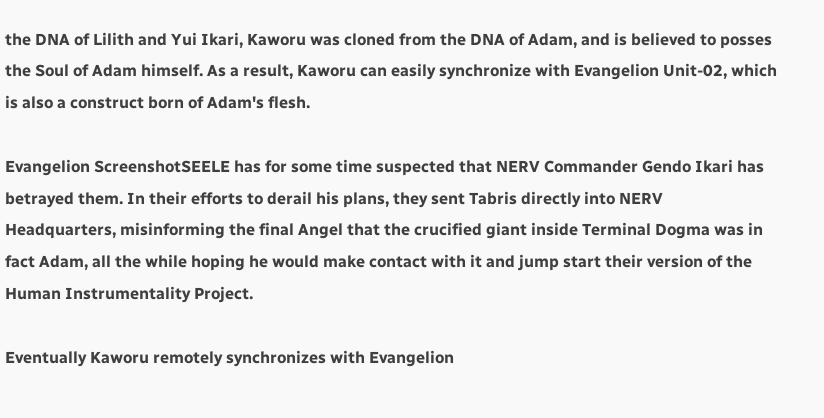the DNA of Lilith and Yui Ikari, Kaworu was cloned from the DNA of Adam, and is believed to posses the Soul of Adam himself. As a result, Kaworu can easily synchronize with Evangelion Unit-02, which is also a construct born of Adam's flesh.

Evangelion ScreenshotSEELE has for some time suspected that NERV Commander Gendo Ikari has betrayed them. In their efforts to derail his plans, they sent Tabris directly into NERV Headquarters, misinforming the final Angel that the crucified giant inside Terminal Dogma was in fact Adam, all the while hoping he would make contact with it and jump start their version of the Human Instrumentality Project.

Eventually Kaworu remotely synchronizes with Evangelion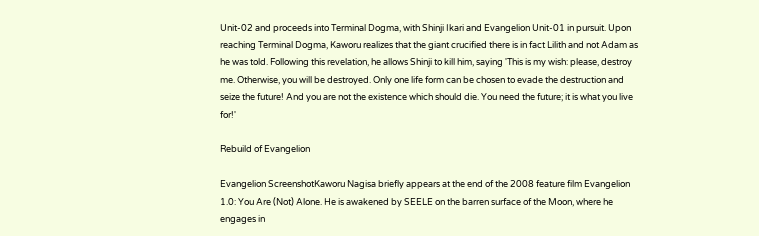Unit-02 and proceeds into Terminal Dogma, with Shinji Ikari and Evangelion Unit-01 in pursuit. Upon reaching Terminal Dogma, Kaworu realizes that the giant crucified there is in fact Lilith and not Adam as he was told. Following this revelation, he allows Shinji to kill him, saying 'This is my wish: please, destroy me. Otherwise, you will be destroyed. Only one life form can be chosen to evade the destruction and seize the future! And you are not the existence which should die. You need the future; it is what you live for!'

Rebuild of Evangelion

Evangelion ScreenshotKaworu Nagisa briefly appears at the end of the 2008 feature film Evangelion 1.0: You Are (Not) Alone. He is awakened by SEELE on the barren surface of the Moon, where he engages in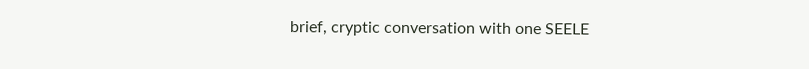brief, cryptic conversation with one SEELE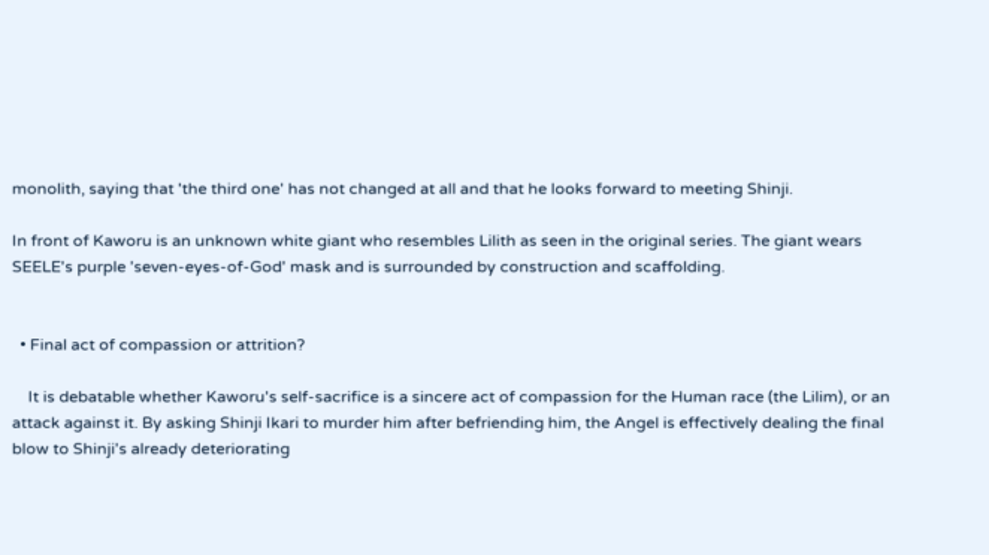monolith, saying that 'the third one' has not changed at all and that he looks forward to meeting Shinji.

In front of Kaworu is an unknown white giant who resembles Lilith as seen in the original series. The giant wears SEELE's purple 'seven-eyes-of-God' mask and is surrounded by construction and scaffolding.


  • Final act of compassion or attrition?

    It is debatable whether Kaworu's self-sacrifice is a sincere act of compassion for the Human race (the Lilim), or an attack against it. By asking Shinji Ikari to murder him after befriending him, the Angel is effectively dealing the final blow to Shinji's already deteriorating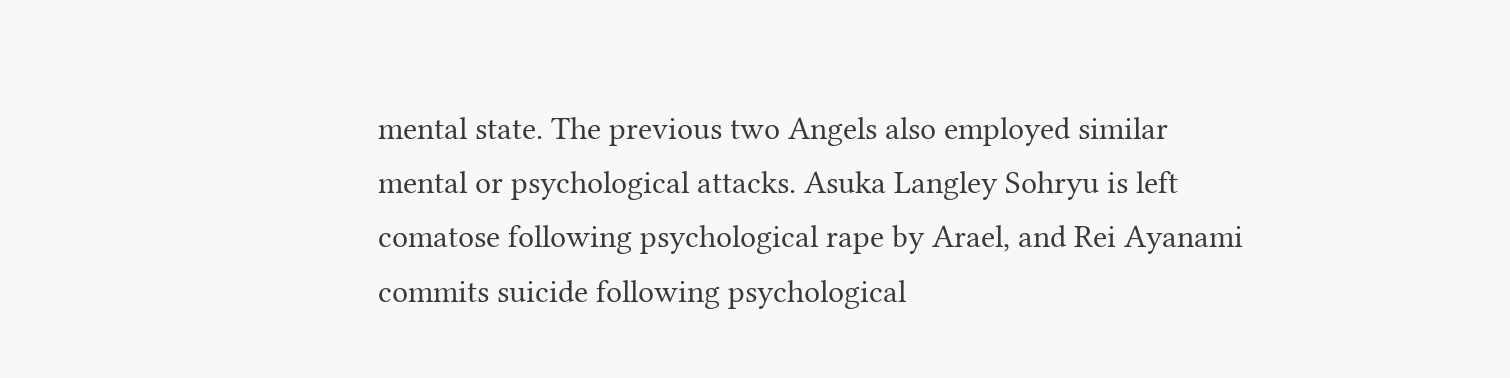mental state. The previous two Angels also employed similar mental or psychological attacks. Asuka Langley Sohryu is left comatose following psychological rape by Arael, and Rei Ayanami commits suicide following psychological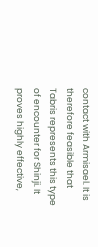contact with Armisael. It is therefore feasible that Tabris represents this type of encounter for Shinji. It proves highly effective,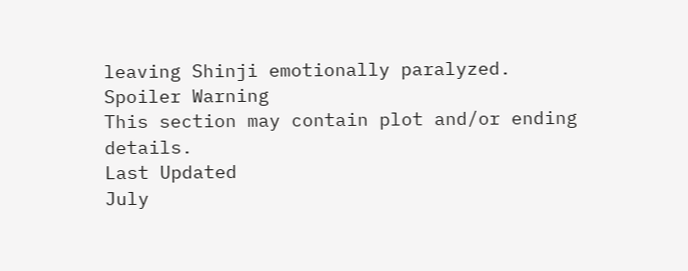leaving Shinji emotionally paralyzed.
Spoiler Warning
This section may contain plot and/or ending details.
Last Updated
July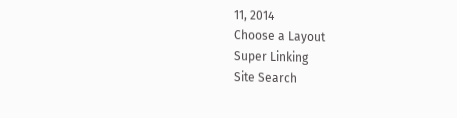11, 2014
Choose a Layout
Super Linking
Site Search